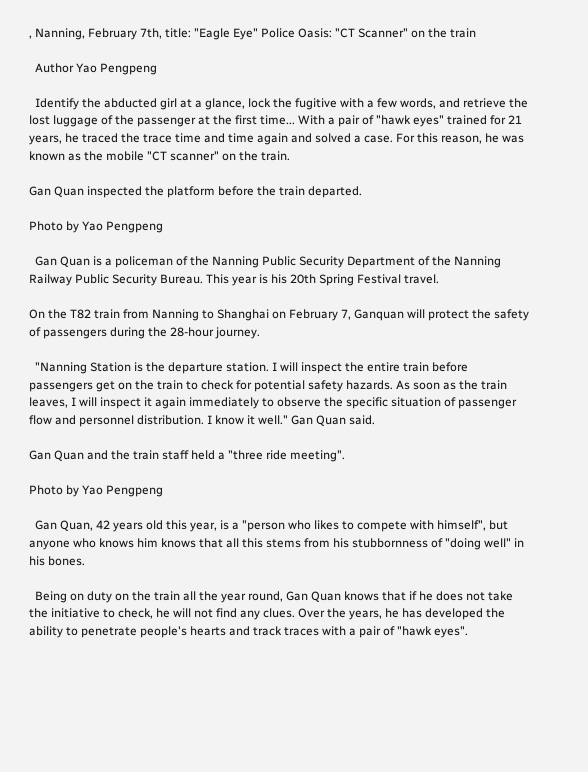, Nanning, February 7th, title: "Eagle Eye" Police Oasis: "CT Scanner" on the train

  Author Yao Pengpeng

  Identify the abducted girl at a glance, lock the fugitive with a few words, and retrieve the lost luggage of the passenger at the first time... With a pair of "hawk eyes" trained for 21 years, he traced the trace time and time again and solved a case. For this reason, he was known as the mobile "CT scanner" on the train.

Gan Quan inspected the platform before the train departed.

Photo by Yao Pengpeng

  Gan Quan is a policeman of the Nanning Public Security Department of the Nanning Railway Public Security Bureau. This year is his 20th Spring Festival travel.

On the T82 train from Nanning to Shanghai on February 7, Ganquan will protect the safety of passengers during the 28-hour journey.

  "Nanning Station is the departure station. I will inspect the entire train before passengers get on the train to check for potential safety hazards. As soon as the train leaves, I will inspect it again immediately to observe the specific situation of passenger flow and personnel distribution. I know it well." Gan Quan said.

Gan Quan and the train staff held a "three ride meeting".

Photo by Yao Pengpeng

  Gan Quan, 42 years old this year, is a "person who likes to compete with himself", but anyone who knows him knows that all this stems from his stubbornness of "doing well" in his bones.

  Being on duty on the train all the year round, Gan Quan knows that if he does not take the initiative to check, he will not find any clues. Over the years, he has developed the ability to penetrate people's hearts and track traces with a pair of "hawk eyes".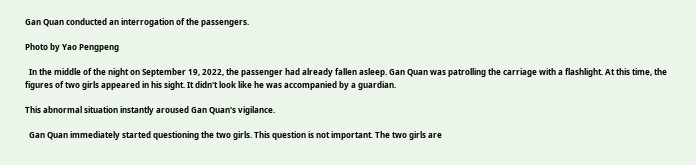Gan Quan conducted an interrogation of the passengers.

Photo by Yao Pengpeng

  In the middle of the night on September 19, 2022, the passenger had already fallen asleep. Gan Quan was patrolling the carriage with a flashlight. At this time, the figures of two girls appeared in his sight. It didn't look like he was accompanied by a guardian.

This abnormal situation instantly aroused Gan Quan's vigilance.

  Gan Quan immediately started questioning the two girls. This question is not important. The two girls are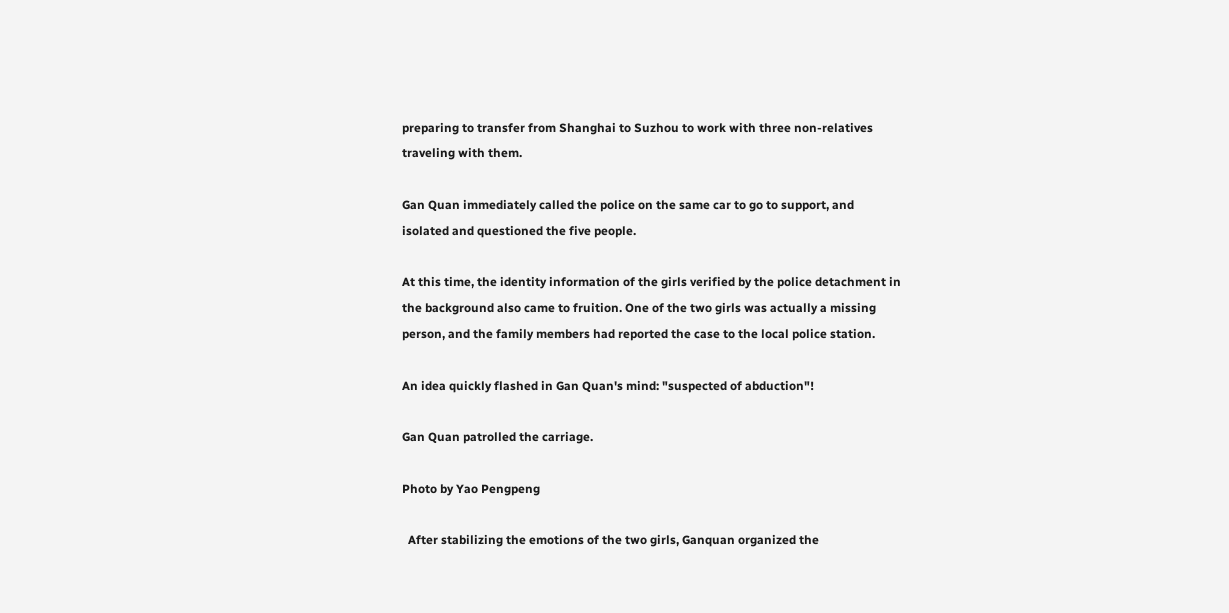preparing to transfer from Shanghai to Suzhou to work with three non-relatives traveling with them.

Gan Quan immediately called the police on the same car to go to support, and isolated and questioned the five people.

At this time, the identity information of the girls verified by the police detachment in the background also came to fruition. One of the two girls was actually a missing person, and the family members had reported the case to the local police station.

An idea quickly flashed in Gan Quan's mind: "suspected of abduction"!

Gan Quan patrolled the carriage.

Photo by Yao Pengpeng

  After stabilizing the emotions of the two girls, Ganquan organized the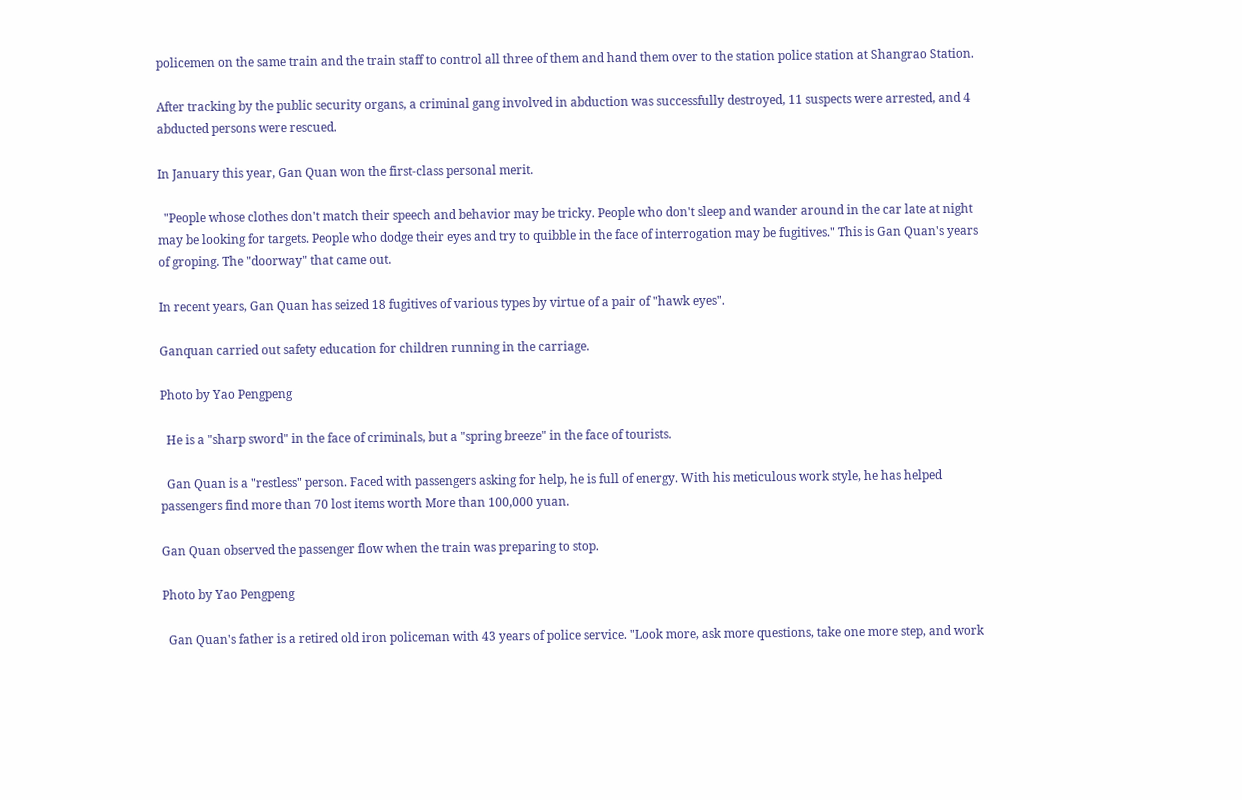policemen on the same train and the train staff to control all three of them and hand them over to the station police station at Shangrao Station.

After tracking by the public security organs, a criminal gang involved in abduction was successfully destroyed, 11 suspects were arrested, and 4 abducted persons were rescued.

In January this year, Gan Quan won the first-class personal merit.

  "People whose clothes don't match their speech and behavior may be tricky. People who don't sleep and wander around in the car late at night may be looking for targets. People who dodge their eyes and try to quibble in the face of interrogation may be fugitives." This is Gan Quan's years of groping. The "doorway" that came out.

In recent years, Gan Quan has seized 18 fugitives of various types by virtue of a pair of "hawk eyes".

Ganquan carried out safety education for children running in the carriage.

Photo by Yao Pengpeng

  He is a "sharp sword" in the face of criminals, but a "spring breeze" in the face of tourists.

  Gan Quan is a "restless" person. Faced with passengers asking for help, he is full of energy. With his meticulous work style, he has helped passengers find more than 70 lost items worth More than 100,000 yuan.

Gan Quan observed the passenger flow when the train was preparing to stop.

Photo by Yao Pengpeng

  Gan Quan's father is a retired old iron policeman with 43 years of police service. "Look more, ask more questions, take one more step, and work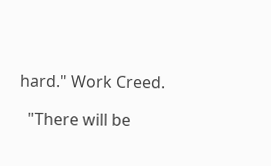hard." Work Creed.

  "There will be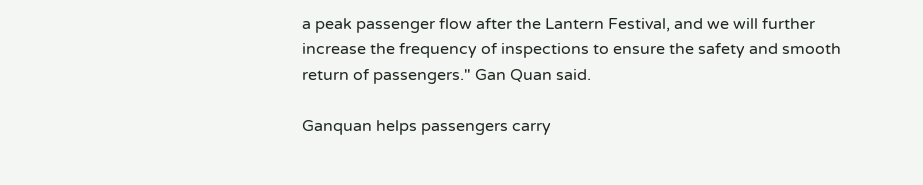a peak passenger flow after the Lantern Festival, and we will further increase the frequency of inspections to ensure the safety and smooth return of passengers." Gan Quan said.

Ganquan helps passengers carry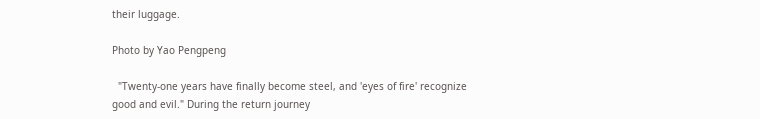their luggage.

Photo by Yao Pengpeng

  "Twenty-one years have finally become steel, and 'eyes of fire' recognize good and evil." During the return journey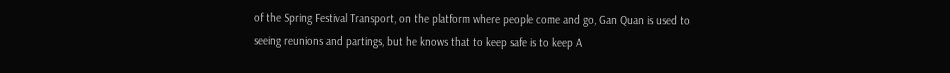of the Spring Festival Transport, on the platform where people come and go, Gan Quan is used to seeing reunions and partings, but he knows that to keep safe is to keep A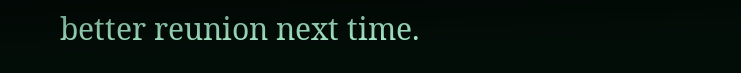better reunion next time.